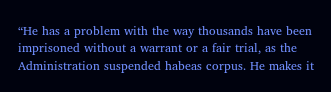“He has a problem with the way thousands have been imprisoned without a warrant or a fair trial, as the Administration suspended habeas corpus. He makes it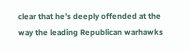clear that he’s deeply offended at the way the leading Republican warhawks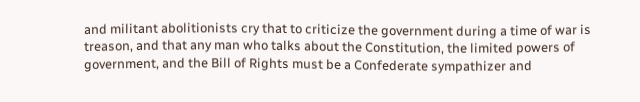and militant abolitionists cry that to criticize the government during a time of war is treason, and that any man who talks about the Constitution, the limited powers of government, and the Bill of Rights must be a Confederate sympathizer and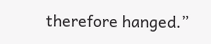therefore hanged.”